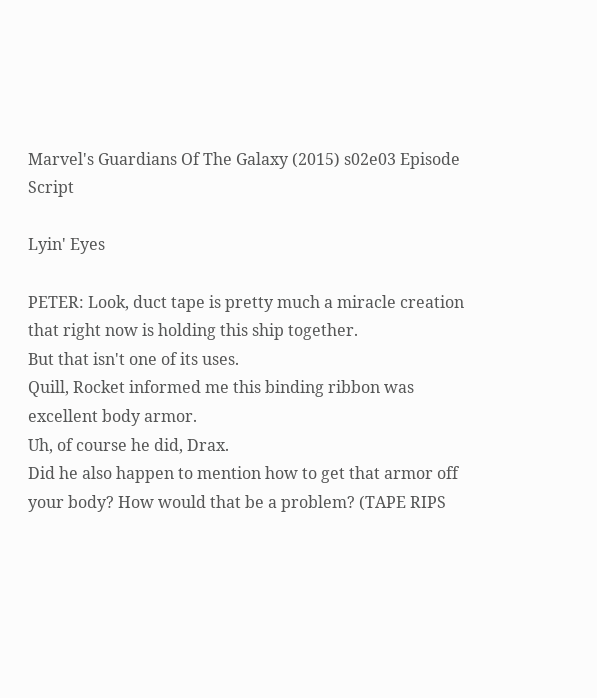Marvel's Guardians Of The Galaxy (2015) s02e03 Episode Script

Lyin' Eyes

PETER: Look, duct tape is pretty much a miracle creation that right now is holding this ship together.
But that isn't one of its uses.
Quill, Rocket informed me this binding ribbon was excellent body armor.
Uh, of course he did, Drax.
Did he also happen to mention how to get that armor off your body? How would that be a problem? (TAPE RIPS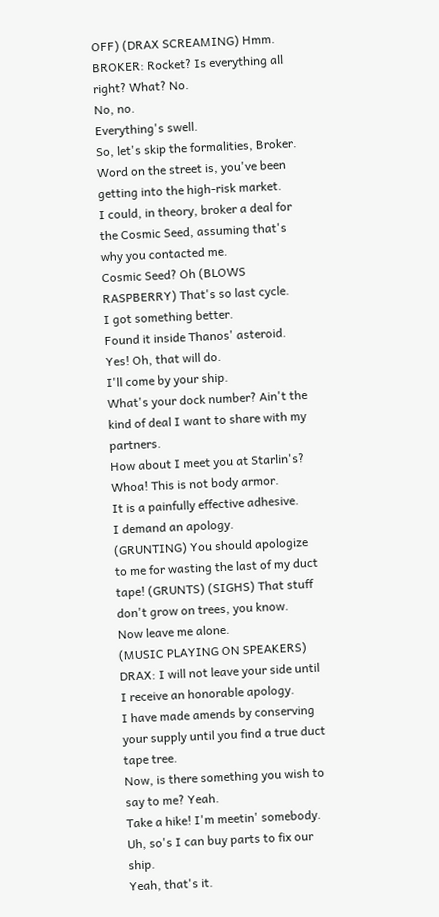OFF) (DRAX SCREAMING) Hmm.
BROKER: Rocket? Is everything all right? What? No.
No, no.
Everything's swell.
So, let's skip the formalities, Broker.
Word on the street is, you've been getting into the high-risk market.
I could, in theory, broker a deal for the Cosmic Seed, assuming that's why you contacted me.
Cosmic Seed? Oh (BLOWS RASPBERRY) That's so last cycle.
I got something better.
Found it inside Thanos' asteroid.
Yes! Oh, that will do.
I'll come by your ship.
What's your dock number? Ain't the kind of deal I want to share with my partners.
How about I meet you at Starlin's? Whoa! This is not body armor.
It is a painfully effective adhesive.
I demand an apology.
(GRUNTING) You should apologize to me for wasting the last of my duct tape! (GRUNTS) (SIGHS) That stuff don't grow on trees, you know.
Now leave me alone.
(MUSIC PLAYING ON SPEAKERS) DRAX: I will not leave your side until I receive an honorable apology.
I have made amends by conserving your supply until you find a true duct tape tree.
Now, is there something you wish to say to me? Yeah.
Take a hike! I'm meetin' somebody.
Uh, so's I can buy parts to fix our ship.
Yeah, that's it.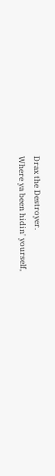Drax the Destroyer.
Where ya been hidin' yourself,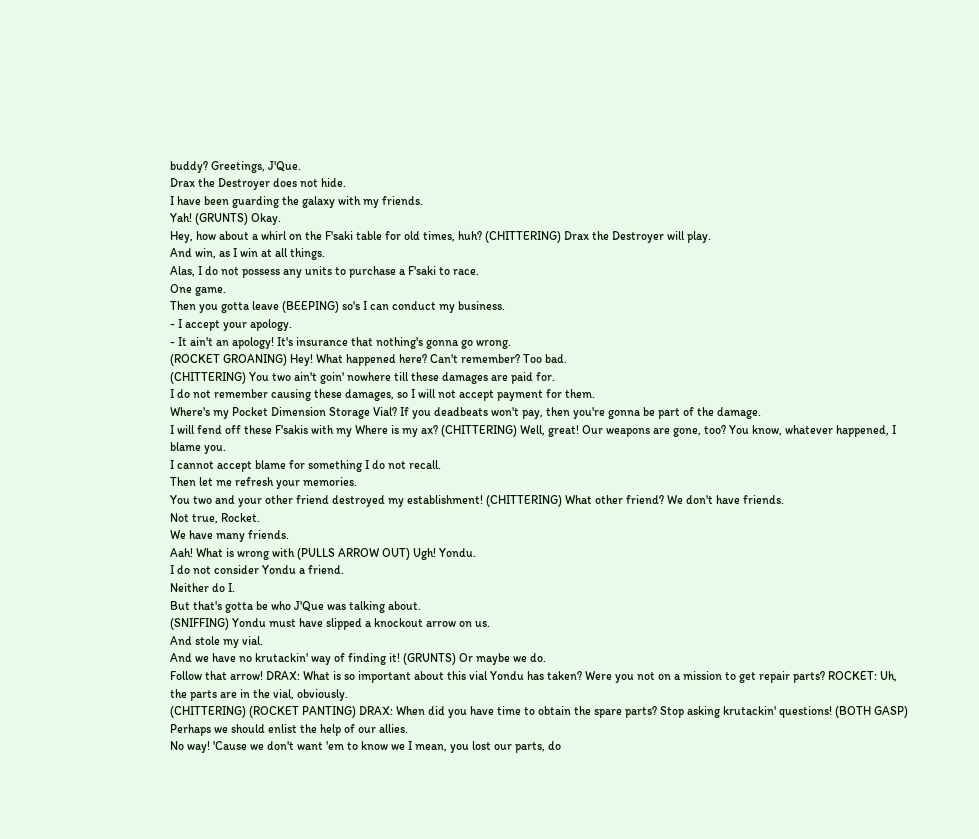buddy? Greetings, J'Que.
Drax the Destroyer does not hide.
I have been guarding the galaxy with my friends.
Yah! (GRUNTS) Okay.
Hey, how about a whirl on the F'saki table for old times, huh? (CHITTERING) Drax the Destroyer will play.
And win, as I win at all things.
Alas, I do not possess any units to purchase a F'saki to race.
One game.
Then you gotta leave (BEEPING) so's I can conduct my business.
- I accept your apology.
- It ain't an apology! It's insurance that nothing's gonna go wrong.
(ROCKET GROANING) Hey! What happened here? Can't remember? Too bad.
(CHITTERING) You two ain't goin' nowhere till these damages are paid for.
I do not remember causing these damages, so I will not accept payment for them.
Where's my Pocket Dimension Storage Vial? If you deadbeats won't pay, then you're gonna be part of the damage.
I will fend off these F'sakis with my Where is my ax? (CHITTERING) Well, great! Our weapons are gone, too? You know, whatever happened, I blame you.
I cannot accept blame for something I do not recall.
Then let me refresh your memories.
You two and your other friend destroyed my establishment! (CHITTERING) What other friend? We don't have friends.
Not true, Rocket.
We have many friends.
Aah! What is wrong with (PULLS ARROW OUT) Ugh! Yondu.
I do not consider Yondu a friend.
Neither do I.
But that's gotta be who J'Que was talking about.
(SNIFFING) Yondu must have slipped a knockout arrow on us.
And stole my vial.
And we have no krutackin' way of finding it! (GRUNTS) Or maybe we do.
Follow that arrow! DRAX: What is so important about this vial Yondu has taken? Were you not on a mission to get repair parts? ROCKET: Uh, the parts are in the vial, obviously.
(CHITTERING) (ROCKET PANTING) DRAX: When did you have time to obtain the spare parts? Stop asking krutackin' questions! (BOTH GASP) Perhaps we should enlist the help of our allies.
No way! 'Cause we don't want 'em to know we I mean, you lost our parts, do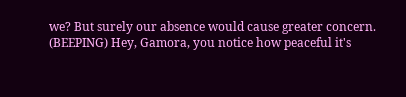we? But surely our absence would cause greater concern.
(BEEPING) Hey, Gamora, you notice how peaceful it's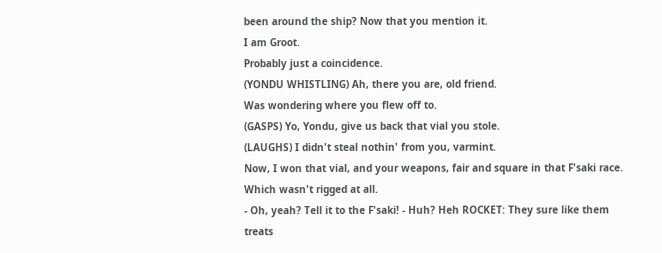been around the ship? Now that you mention it.
I am Groot.
Probably just a coincidence.
(YONDU WHISTLING) Ah, there you are, old friend.
Was wondering where you flew off to.
(GASPS) Yo, Yondu, give us back that vial you stole.
(LAUGHS) I didn't steal nothin' from you, varmint.
Now, I won that vial, and your weapons, fair and square in that F'saki race.
Which wasn't rigged at all.
- Oh, yeah? Tell it to the F'saki! - Huh? Heh ROCKET: They sure like them treats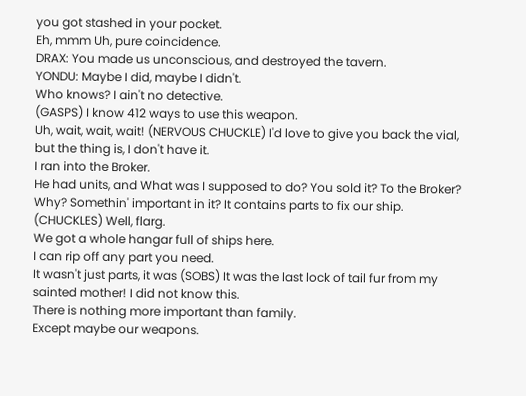you got stashed in your pocket.
Eh, mmm Uh, pure coincidence.
DRAX: You made us unconscious, and destroyed the tavern.
YONDU: Maybe I did, maybe I didn't.
Who knows? I ain't no detective.
(GASPS) I know 412 ways to use this weapon.
Uh, wait, wait, wait! (NERVOUS CHUCKLE) I'd love to give you back the vial, but the thing is, I don't have it.
I ran into the Broker.
He had units, and What was I supposed to do? You sold it? To the Broker? Why? Somethin' important in it? It contains parts to fix our ship.
(CHUCKLES) Well, flarg.
We got a whole hangar full of ships here.
I can rip off any part you need.
It wasn't just parts, it was (SOBS) It was the last lock of tail fur from my sainted mother! I did not know this.
There is nothing more important than family.
Except maybe our weapons.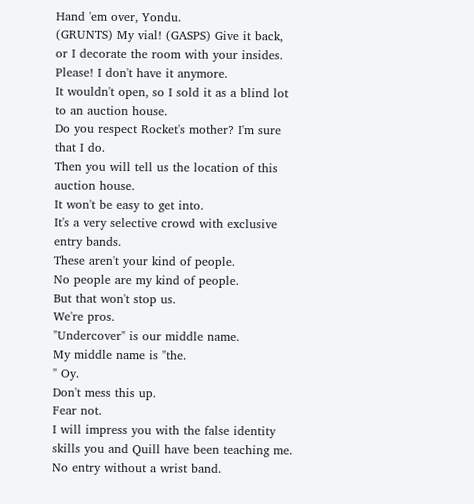Hand 'em over, Yondu.
(GRUNTS) My vial! (GASPS) Give it back, or I decorate the room with your insides.
Please! I don't have it anymore.
It wouldn't open, so I sold it as a blind lot to an auction house.
Do you respect Rocket's mother? I'm sure that I do.
Then you will tell us the location of this auction house.
It won't be easy to get into.
It's a very selective crowd with exclusive entry bands.
These aren't your kind of people.
No people are my kind of people.
But that won't stop us.
We're pros.
"Undercover" is our middle name.
My middle name is "the.
" Oy.
Don't mess this up.
Fear not.
I will impress you with the false identity skills you and Quill have been teaching me.
No entry without a wrist band.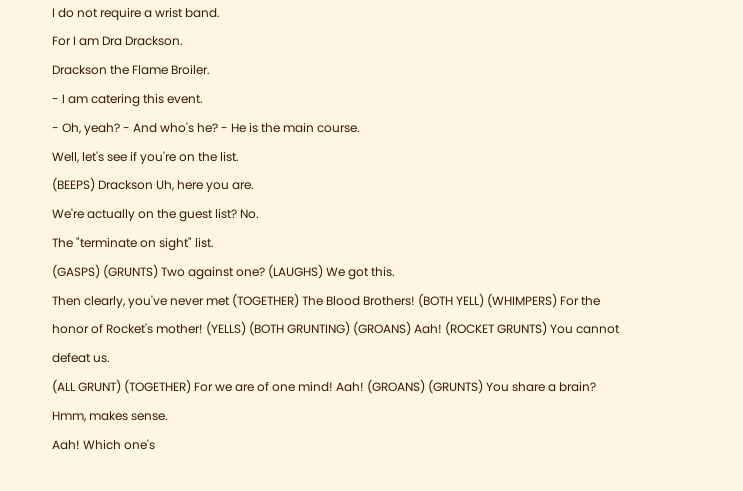I do not require a wrist band.
For I am Dra Drackson.
Drackson the Flame Broiler.
- I am catering this event.
- Oh, yeah? - And who's he? - He is the main course.
Well, let's see if you're on the list.
(BEEPS) Drackson Uh, here you are.
We're actually on the guest list? No.
The "terminate on sight" list.
(GASPS) (GRUNTS) Two against one? (LAUGHS) We got this.
Then clearly, you've never met (TOGETHER) The Blood Brothers! (BOTH YELL) (WHIMPERS) For the honor of Rocket's mother! (YELLS) (BOTH GRUNTING) (GROANS) Aah! (ROCKET GRUNTS) You cannot defeat us.
(ALL GRUNT) (TOGETHER) For we are of one mind! Aah! (GROANS) (GRUNTS) You share a brain? Hmm, makes sense.
Aah! Which one's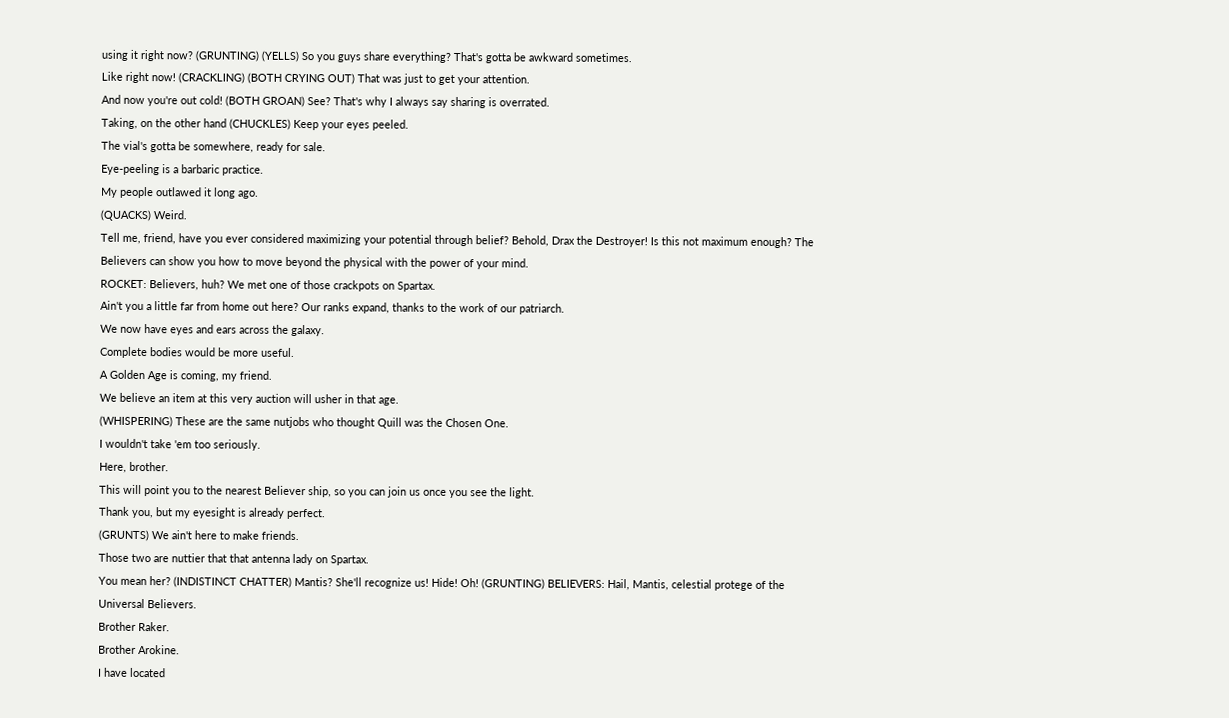using it right now? (GRUNTING) (YELLS) So you guys share everything? That's gotta be awkward sometimes.
Like right now! (CRACKLING) (BOTH CRYING OUT) That was just to get your attention.
And now you're out cold! (BOTH GROAN) See? That's why I always say sharing is overrated.
Taking, on the other hand (CHUCKLES) Keep your eyes peeled.
The vial's gotta be somewhere, ready for sale.
Eye-peeling is a barbaric practice.
My people outlawed it long ago.
(QUACKS) Weird.
Tell me, friend, have you ever considered maximizing your potential through belief? Behold, Drax the Destroyer! Is this not maximum enough? The Believers can show you how to move beyond the physical with the power of your mind.
ROCKET: Believers, huh? We met one of those crackpots on Spartax.
Ain't you a little far from home out here? Our ranks expand, thanks to the work of our patriarch.
We now have eyes and ears across the galaxy.
Complete bodies would be more useful.
A Golden Age is coming, my friend.
We believe an item at this very auction will usher in that age.
(WHISPERING) These are the same nutjobs who thought Quill was the Chosen One.
I wouldn't take 'em too seriously.
Here, brother.
This will point you to the nearest Believer ship, so you can join us once you see the light.
Thank you, but my eyesight is already perfect.
(GRUNTS) We ain't here to make friends.
Those two are nuttier that that antenna lady on Spartax.
You mean her? (INDISTINCT CHATTER) Mantis? She'll recognize us! Hide! Oh! (GRUNTING) BELIEVERS: Hail, Mantis, celestial protege of the Universal Believers.
Brother Raker.
Brother Arokine.
I have located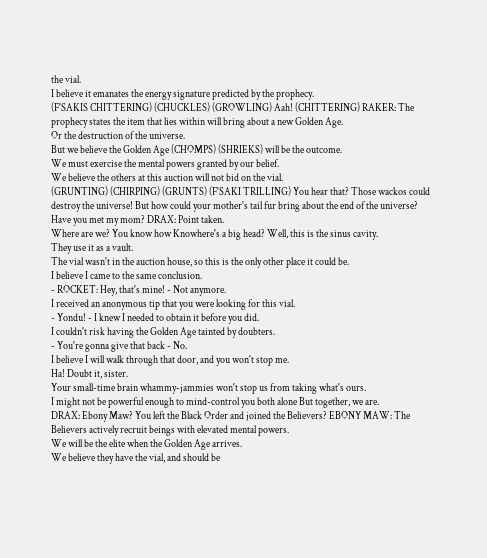the vial.
I believe it emanates the energy signature predicted by the prophecy.
(F'SAKIS CHITTERING) (CHUCKLES) (GROWLING) Aah! (CHITTERING) RAKER: The prophecy states the item that lies within will bring about a new Golden Age.
Or the destruction of the universe.
But we believe the Golden Age (CHOMPS) (SHRIEKS) will be the outcome.
We must exercise the mental powers granted by our belief.
We believe the others at this auction will not bid on the vial.
(GRUNTING) (CHIRPING) (GRUNTS) (F'SAKI TRILLING) You hear that? Those wackos could destroy the universe! But how could your mother's tail fur bring about the end of the universe? Have you met my mom? DRAX: Point taken.
Where are we? You know how Knowhere's a big head? Well, this is the sinus cavity.
They use it as a vault.
The vial wasn't in the auction house, so this is the only other place it could be.
I believe I came to the same conclusion.
- ROCKET: Hey, that's mine! - Not anymore.
I received an anonymous tip that you were looking for this vial.
- Yondu! - I knew I needed to obtain it before you did.
I couldn't risk having the Golden Age tainted by doubters.
- You're gonna give that back - No.
I believe I will walk through that door, and you won't stop me.
Ha! Doubt it, sister.
Your small-time brain whammy-jammies won't stop us from taking what's ours.
I might not be powerful enough to mind-control you both alone But together, we are.
DRAX: Ebony Maw? You left the Black Order and joined the Believers? EBONY MAW: The Believers actively recruit beings with elevated mental powers.
We will be the elite when the Golden Age arrives.
We believe they have the vial, and should be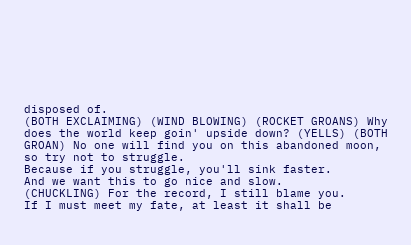disposed of.
(BOTH EXCLAIMING) (WIND BLOWING) (ROCKET GROANS) Why does the world keep goin' upside down? (YELLS) (BOTH GROAN) No one will find you on this abandoned moon, so try not to struggle.
Because if you struggle, you'll sink faster.
And we want this to go nice and slow.
(CHUCKLING) For the record, I still blame you.
If I must meet my fate, at least it shall be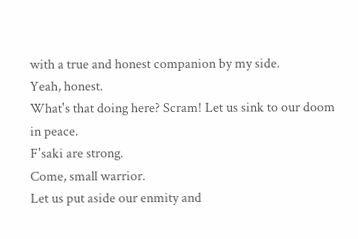with a true and honest companion by my side.
Yeah, honest.
What's that doing here? Scram! Let us sink to our doom in peace.
F'saki are strong.
Come, small warrior.
Let us put aside our enmity and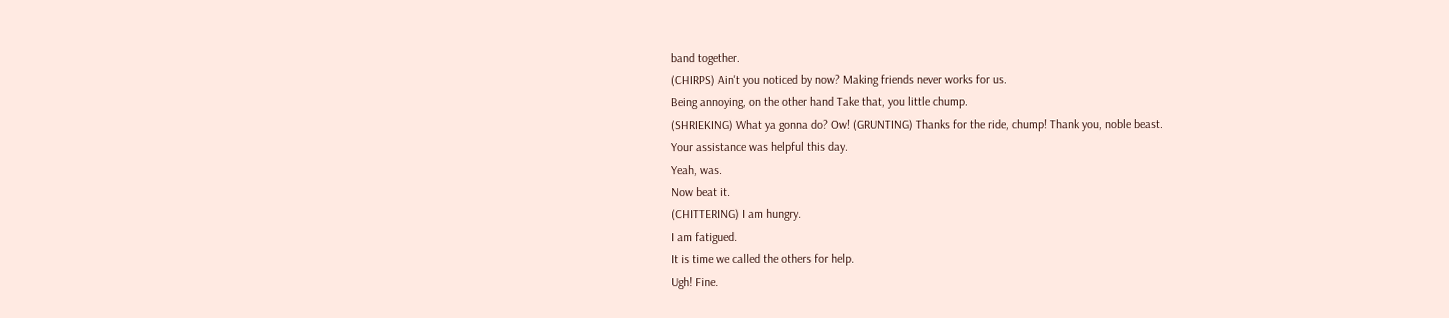band together.
(CHIRPS) Ain't you noticed by now? Making friends never works for us.
Being annoying, on the other hand Take that, you little chump.
(SHRIEKING) What ya gonna do? Ow! (GRUNTING) Thanks for the ride, chump! Thank you, noble beast.
Your assistance was helpful this day.
Yeah, was.
Now beat it.
(CHITTERING) I am hungry.
I am fatigued.
It is time we called the others for help.
Ugh! Fine.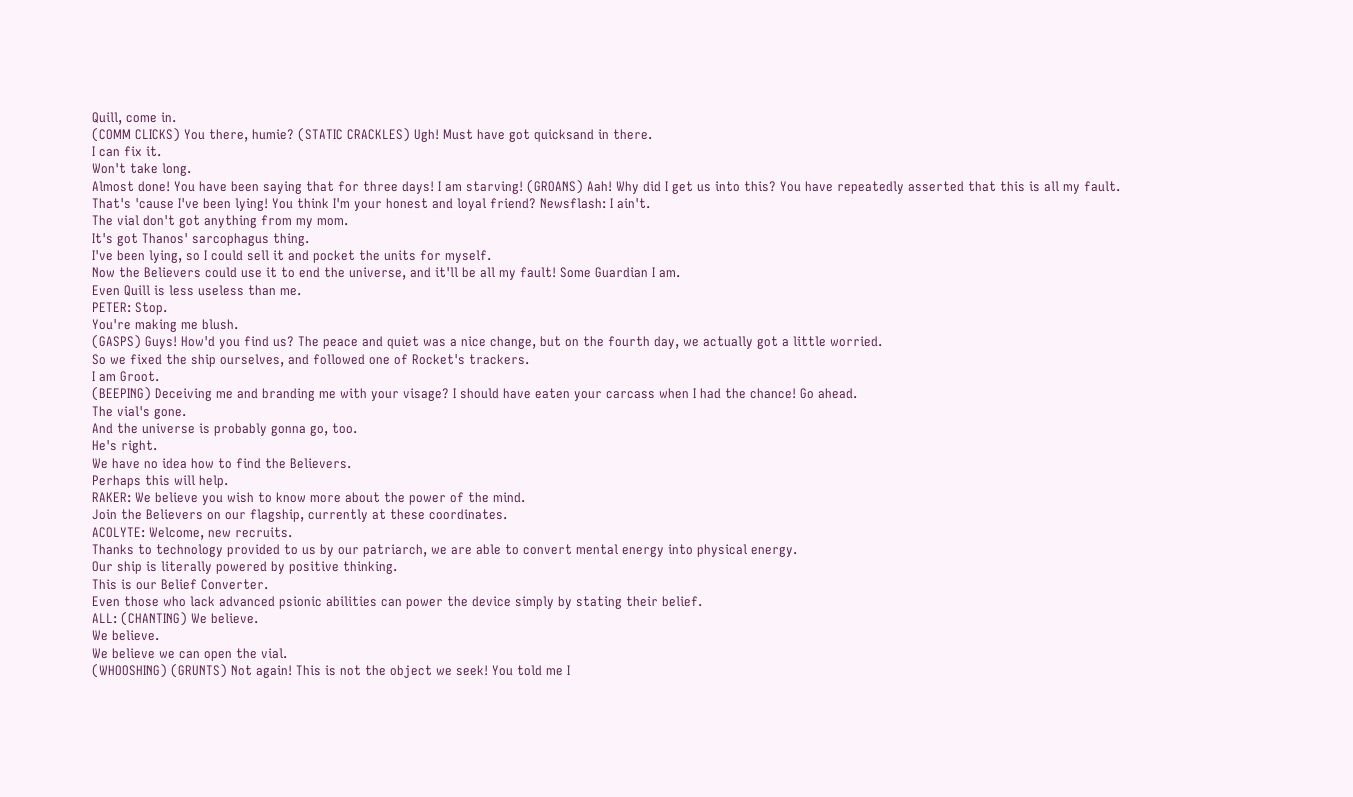Quill, come in.
(COMM CLICKS) You there, humie? (STATIC CRACKLES) Ugh! Must have got quicksand in there.
I can fix it.
Won't take long.
Almost done! You have been saying that for three days! I am starving! (GROANS) Aah! Why did I get us into this? You have repeatedly asserted that this is all my fault.
That's 'cause I've been lying! You think I'm your honest and loyal friend? Newsflash: I ain't.
The vial don't got anything from my mom.
It's got Thanos' sarcophagus thing.
I've been lying, so I could sell it and pocket the units for myself.
Now the Believers could use it to end the universe, and it'll be all my fault! Some Guardian I am.
Even Quill is less useless than me.
PETER: Stop.
You're making me blush.
(GASPS) Guys! How'd you find us? The peace and quiet was a nice change, but on the fourth day, we actually got a little worried.
So we fixed the ship ourselves, and followed one of Rocket's trackers.
I am Groot.
(BEEPING) Deceiving me and branding me with your visage? I should have eaten your carcass when I had the chance! Go ahead.
The vial's gone.
And the universe is probably gonna go, too.
He's right.
We have no idea how to find the Believers.
Perhaps this will help.
RAKER: We believe you wish to know more about the power of the mind.
Join the Believers on our flagship, currently at these coordinates.
ACOLYTE: Welcome, new recruits.
Thanks to technology provided to us by our patriarch, we are able to convert mental energy into physical energy.
Our ship is literally powered by positive thinking.
This is our Belief Converter.
Even those who lack advanced psionic abilities can power the device simply by stating their belief.
ALL: (CHANTING) We believe.
We believe.
We believe we can open the vial.
(WHOOSHING) (GRUNTS) Not again! This is not the object we seek! You told me I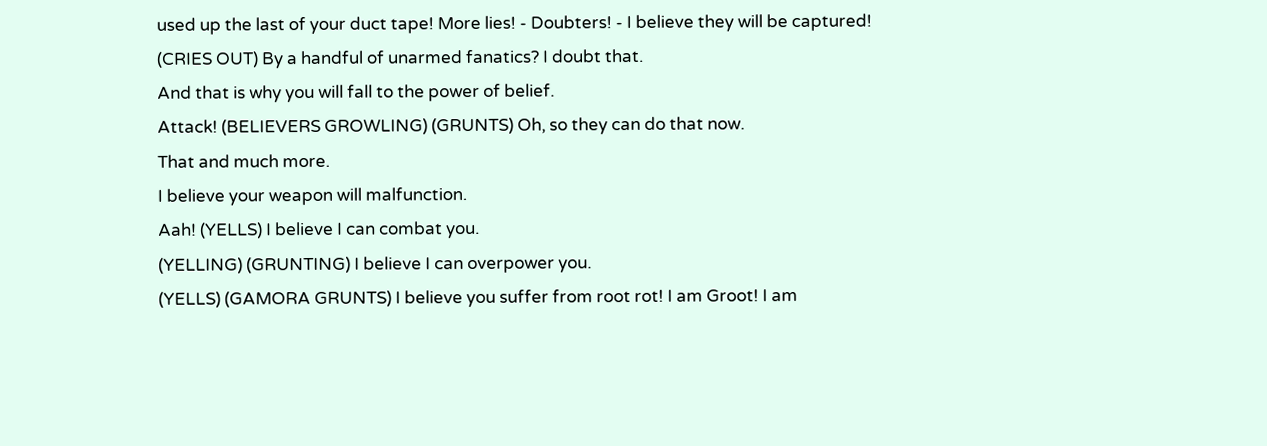used up the last of your duct tape! More lies! - Doubters! - I believe they will be captured! (CRIES OUT) By a handful of unarmed fanatics? I doubt that.
And that is why you will fall to the power of belief.
Attack! (BELIEVERS GROWLING) (GRUNTS) Oh, so they can do that now.
That and much more.
I believe your weapon will malfunction.
Aah! (YELLS) I believe I can combat you.
(YELLING) (GRUNTING) I believe I can overpower you.
(YELLS) (GAMORA GRUNTS) I believe you suffer from root rot! I am Groot! I am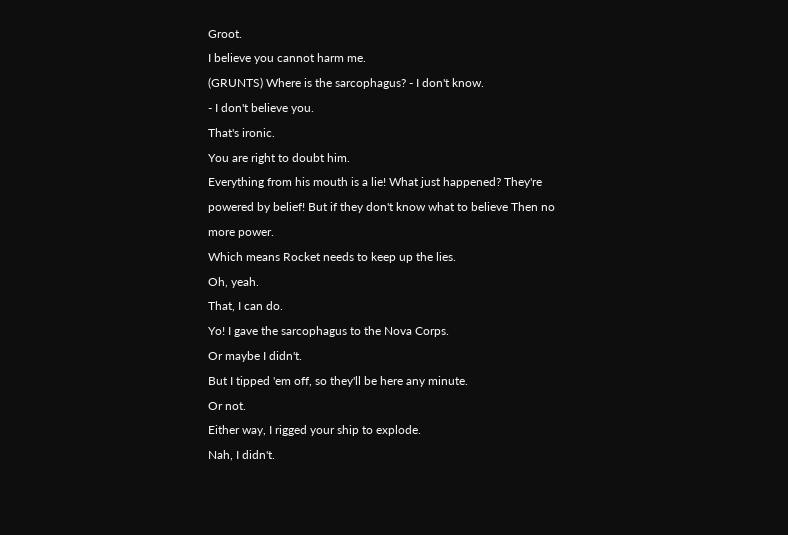Groot.
I believe you cannot harm me.
(GRUNTS) Where is the sarcophagus? - I don't know.
- I don't believe you.
That's ironic.
You are right to doubt him.
Everything from his mouth is a lie! What just happened? They're powered by belief! But if they don't know what to believe Then no more power.
Which means Rocket needs to keep up the lies.
Oh, yeah.
That, I can do.
Yo! I gave the sarcophagus to the Nova Corps.
Or maybe I didn't.
But I tipped 'em off, so they'll be here any minute.
Or not.
Either way, I rigged your ship to explode.
Nah, I didn't.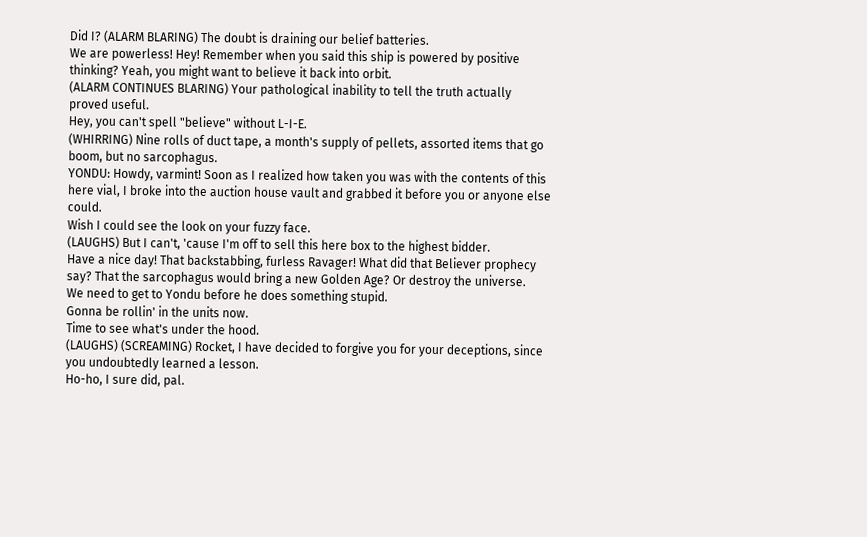Did I? (ALARM BLARING) The doubt is draining our belief batteries.
We are powerless! Hey! Remember when you said this ship is powered by positive thinking? Yeah, you might want to believe it back into orbit.
(ALARM CONTINUES BLARING) Your pathological inability to tell the truth actually proved useful.
Hey, you can't spell "believe" without L-I-E.
(WHIRRING) Nine rolls of duct tape, a month's supply of pellets, assorted items that go boom, but no sarcophagus.
YONDU: Howdy, varmint! Soon as I realized how taken you was with the contents of this here vial, I broke into the auction house vault and grabbed it before you or anyone else could.
Wish I could see the look on your fuzzy face.
(LAUGHS) But I can't, 'cause I'm off to sell this here box to the highest bidder.
Have a nice day! That backstabbing, furless Ravager! What did that Believer prophecy say? That the sarcophagus would bring a new Golden Age? Or destroy the universe.
We need to get to Yondu before he does something stupid.
Gonna be rollin' in the units now.
Time to see what's under the hood.
(LAUGHS) (SCREAMING) Rocket, I have decided to forgive you for your deceptions, since you undoubtedly learned a lesson.
Ho-ho, I sure did, pal.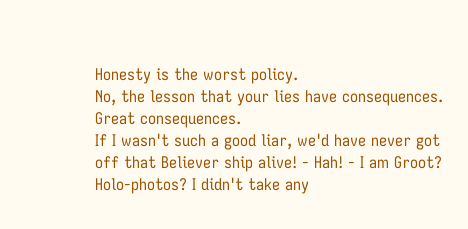Honesty is the worst policy.
No, the lesson that your lies have consequences.
Great consequences.
If I wasn't such a good liar, we'd have never got off that Believer ship alive! - Hah! - I am Groot? Holo-photos? I didn't take any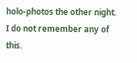holo-photos the other night.
I do not remember any of this.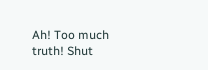Ah! Too much truth! Shut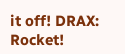it off! DRAX: Rocket!